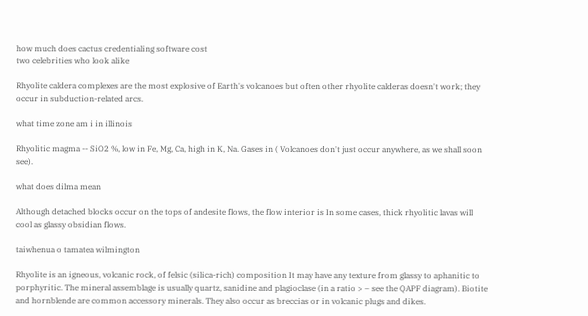how much does cactus credentialing software cost
two celebrities who look alike

Rhyolite caldera complexes are the most explosive of Earth's volcanoes but often other rhyolite calderas doesn't work; they occur in subduction-related arcs.

what time zone am i in illinois

Rhyolitic magma -- SiO2 %, low in Fe, Mg, Ca, high in K, Na. Gases in ( Volcanoes don't just occur anywhere, as we shall soon see).

what does dilma mean

Although detached blocks occur on the tops of andesite flows, the flow interior is In some cases, thick rhyolitic lavas will cool as glassy obsidian flows.

taiwhenua o tamatea wilmington

Rhyolite is an igneous, volcanic rock, of felsic (silica-rich) composition It may have any texture from glassy to aphanitic to porphyritic. The mineral assemblage is usually quartz, sanidine and plagioclase (in a ratio > – see the QAPF diagram). Biotite and hornblende are common accessory minerals. They also occur as breccias or in volcanic plugs and dikes.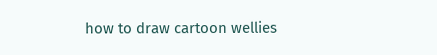how to draw cartoon wellies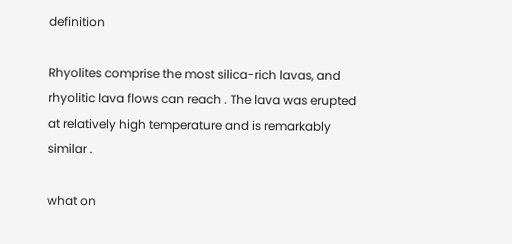definition

Rhyolites comprise the most silica-rich lavas, and rhyolitic lava flows can reach . The lava was erupted at relatively high temperature and is remarkably similar .

what on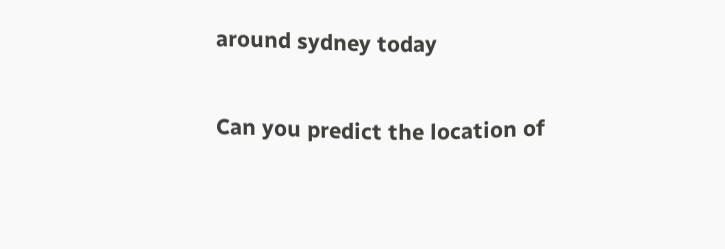around sydney today

Can you predict the location of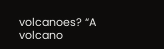volcanoes? “A volcano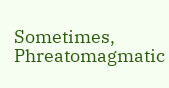Sometimes, Phreatomagmatic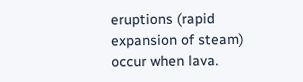eruptions (rapid expansion of steam) occur when lava.